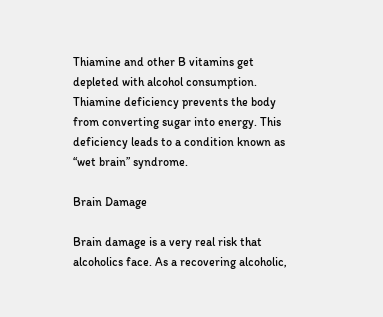Thiamine and other B vitamins get depleted with alcohol consumption. Thiamine deficiency prevents the body from converting sugar into energy. This deficiency leads to a condition known as “wet brain” syndrome.

Brain Damage

Brain damage is a very real risk that alcoholics face. As a recovering alcoholic,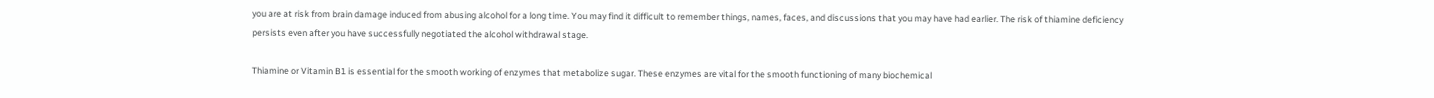you are at risk from brain damage induced from abusing alcohol for a long time. You may find it difficult to remember things, names, faces, and discussions that you may have had earlier. The risk of thiamine deficiency persists even after you have successfully negotiated the alcohol withdrawal stage.

Thiamine or Vitamin B1 is essential for the smooth working of enzymes that metabolize sugar. These enzymes are vital for the smooth functioning of many biochemical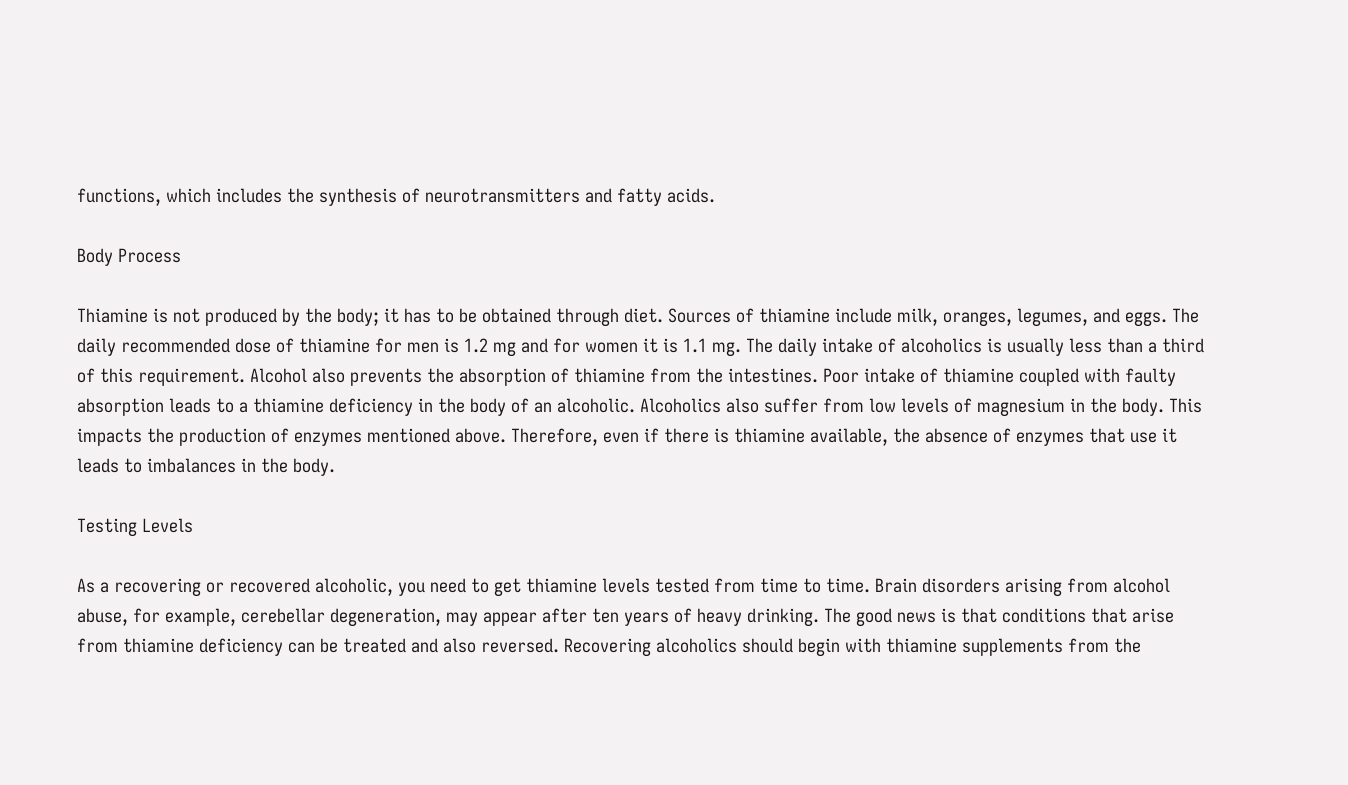functions, which includes the synthesis of neurotransmitters and fatty acids.

Body Process

Thiamine is not produced by the body; it has to be obtained through diet. Sources of thiamine include milk, oranges, legumes, and eggs. The daily recommended dose of thiamine for men is 1.2 mg and for women it is 1.1 mg. The daily intake of alcoholics is usually less than a third of this requirement. Alcohol also prevents the absorption of thiamine from the intestines. Poor intake of thiamine coupled with faulty absorption leads to a thiamine deficiency in the body of an alcoholic. Alcoholics also suffer from low levels of magnesium in the body. This impacts the production of enzymes mentioned above. Therefore, even if there is thiamine available, the absence of enzymes that use it leads to imbalances in the body.

Testing Levels

As a recovering or recovered alcoholic, you need to get thiamine levels tested from time to time. Brain disorders arising from alcohol abuse, for example, cerebellar degeneration, may appear after ten years of heavy drinking. The good news is that conditions that arise from thiamine deficiency can be treated and also reversed. Recovering alcoholics should begin with thiamine supplements from the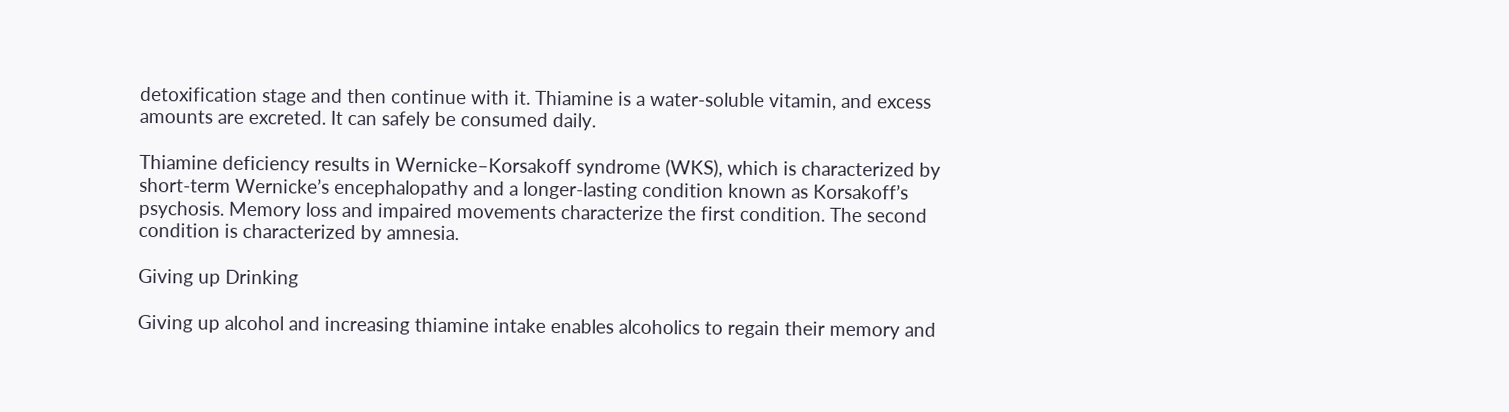detoxification stage and then continue with it. Thiamine is a water-soluble vitamin, and excess amounts are excreted. It can safely be consumed daily.

Thiamine deficiency results in Wernicke–Korsakoff syndrome (WKS), which is characterized by short-term Wernicke’s encephalopathy and a longer-lasting condition known as Korsakoff’s psychosis. Memory loss and impaired movements characterize the first condition. The second condition is characterized by amnesia.

Giving up Drinking

Giving up alcohol and increasing thiamine intake enables alcoholics to regain their memory and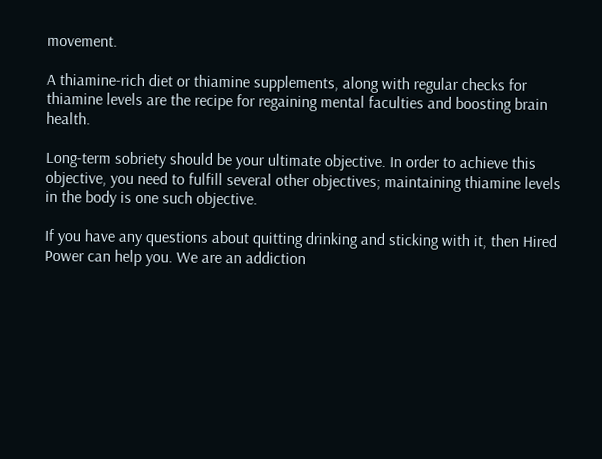movement.

A thiamine-rich diet or thiamine supplements, along with regular checks for thiamine levels are the recipe for regaining mental faculties and boosting brain health.

Long-term sobriety should be your ultimate objective. In order to achieve this objective, you need to fulfill several other objectives; maintaining thiamine levels in the body is one such objective.

If you have any questions about quitting drinking and sticking with it, then Hired Power can help you. We are an addiction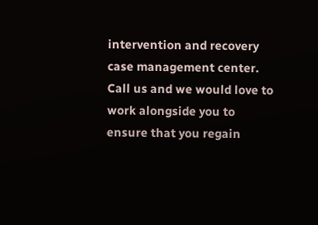intervention and recovery case management center. Call us and we would love to work alongside you to ensure that you regain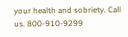your health and sobriety. Call us. 800-910-9299